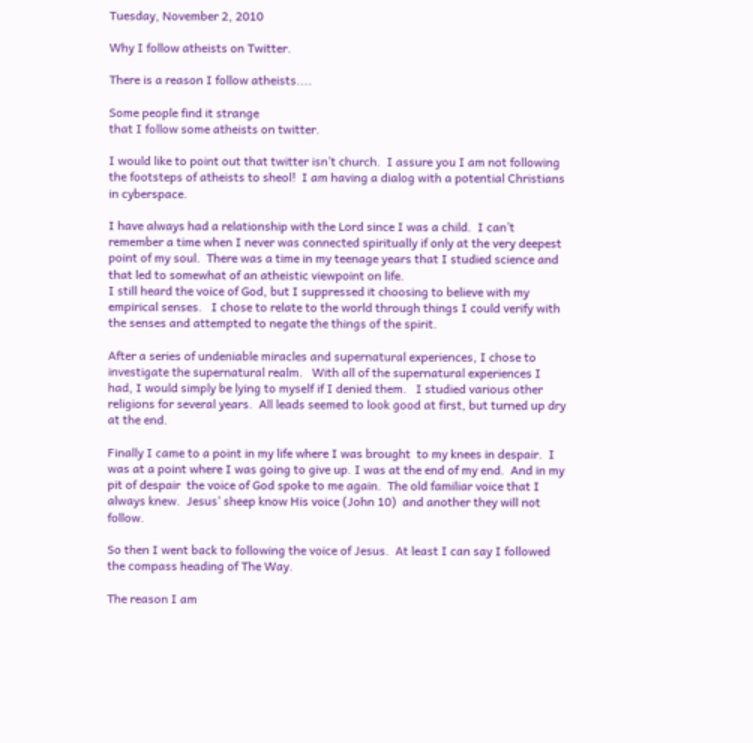Tuesday, November 2, 2010

Why I follow atheists on Twitter.

There is a reason I follow atheists....

Some people find it strange
that I follow some atheists on twitter.

I would like to point out that twitter isn’t church.  I assure you I am not following the footsteps of atheists to sheol!  I am having a dialog with a potential Christians in cyberspace.

I have always had a relationship with the Lord since I was a child.  I can’t remember a time when I never was connected spiritually if only at the very deepest point of my soul.  There was a time in my teenage years that I studied science and that led to somewhat of an atheistic viewpoint on life.
I still heard the voice of God, but I suppressed it choosing to believe with my empirical senses.   I chose to relate to the world through things I could verify with the senses and attempted to negate the things of the spirit.

After a series of undeniable miracles and supernatural experiences, I chose to investigate the supernatural realm.   With all of the supernatural experiences I had, I would simply be lying to myself if I denied them.   I studied various other religions for several years.  All leads seemed to look good at first, but turned up dry at the end.

Finally I came to a point in my life where I was brought  to my knees in despair.  I was at a point where I was going to give up. I was at the end of my end.  And in my pit of despair  the voice of God spoke to me again.  The old familiar voice that I always knew.  Jesus’ sheep know His voice (John 10)  and another they will not follow.

So then I went back to following the voice of Jesus.  At least I can say I followed the compass heading of The Way.

The reason I am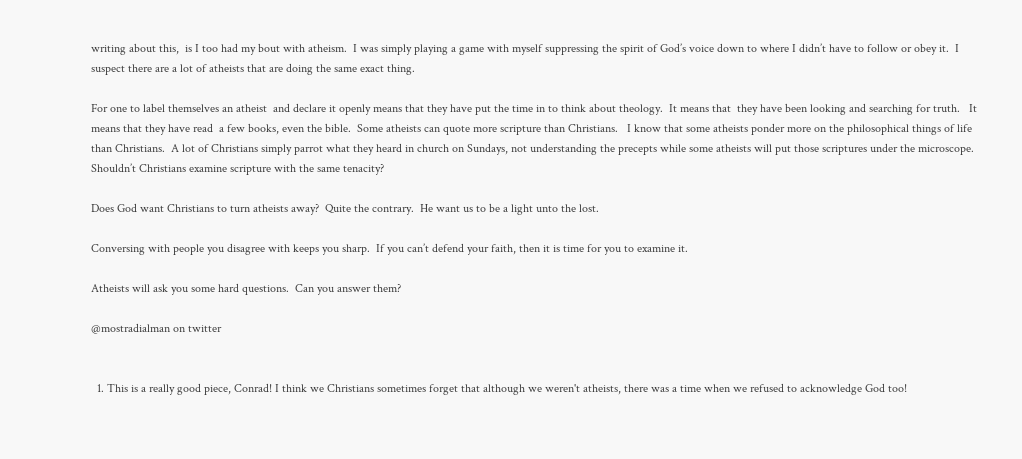writing about this,  is I too had my bout with atheism.  I was simply playing a game with myself suppressing the spirit of God’s voice down to where I didn’t have to follow or obey it.  I suspect there are a lot of atheists that are doing the same exact thing.

For one to label themselves an atheist  and declare it openly means that they have put the time in to think about theology.  It means that  they have been looking and searching for truth.   It means that they have read  a few books, even the bible.  Some atheists can quote more scripture than Christians.   I know that some atheists ponder more on the philosophical things of life than Christians.  A lot of Christians simply parrot what they heard in church on Sundays, not understanding the precepts while some atheists will put those scriptures under the microscope.  Shouldn’t Christians examine scripture with the same tenacity?

Does God want Christians to turn atheists away?  Quite the contrary.  He want us to be a light unto the lost.

Conversing with people you disagree with keeps you sharp.  If you can’t defend your faith, then it is time for you to examine it.

Atheists will ask you some hard questions.  Can you answer them?

@mostradialman on twitter


  1. This is a really good piece, Conrad! I think we Christians sometimes forget that although we weren't atheists, there was a time when we refused to acknowledge God too!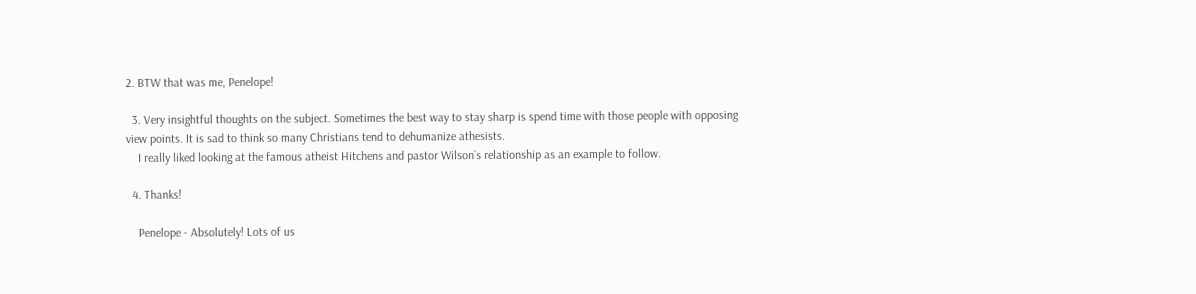2. BTW that was me, Penelope!

  3. Very insightful thoughts on the subject. Sometimes the best way to stay sharp is spend time with those people with opposing view points. It is sad to think so many Christians tend to dehumanize athesists.
    I really liked looking at the famous atheist Hitchens and pastor Wilson`s relationship as an example to follow.

  4. Thanks!

    Penelope - Absolutely! Lots of us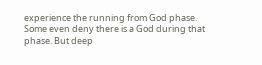experience the running from God phase. Some even deny there is a God during that phase. But deep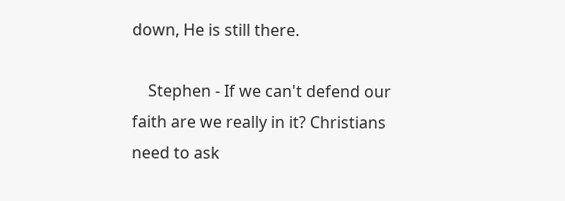down, He is still there.

    Stephen - If we can't defend our faith are we really in it? Christians need to ask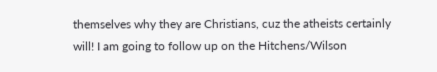themselves why they are Christians, cuz the atheists certainly will! I am going to follow up on the Hitchens/Wilson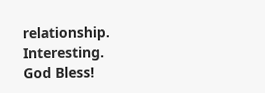relationship. Interesting. God Bless!